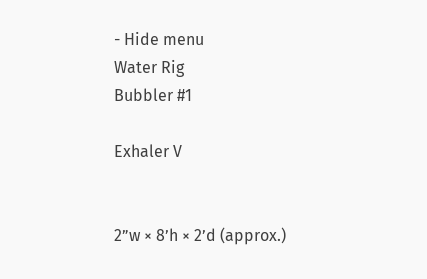- Hide menu
Water Rig
Bubbler #1

Exhaler V


2”w × 8’h × 2’d (approx.)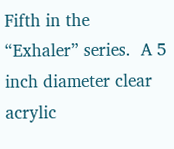Fifth in the “Exhaler” series.  A 5 inch diameter clear acrylic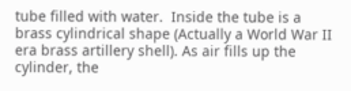tube filled with water.  Inside the tube is a brass cylindrical shape (Actually a World War II era brass artillery shell). As air fills up the cylinder, the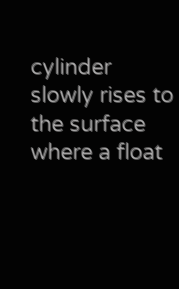cylinder slowly rises to the surface where a float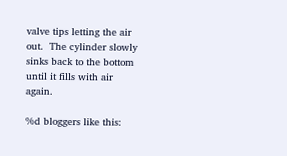valve tips letting the air out.  The cylinder slowly sinks back to the bottom until it fills with air again.

%d bloggers like this: